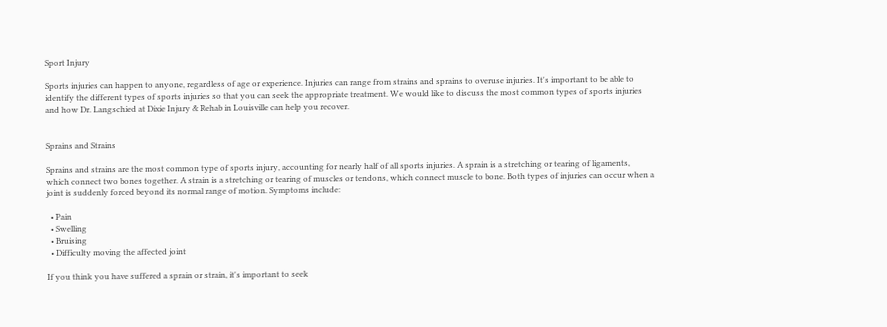Sport Injury

Sports injuries can happen to anyone, regardless of age or experience. Injuries can range from strains and sprains to overuse injuries. It's important to be able to identify the different types of sports injuries so that you can seek the appropriate treatment. We would like to discuss the most common types of sports injuries and how Dr. Langschied at Dixie Injury & Rehab in Louisville can help you recover.


Sprains and Strains

Sprains and strains are the most common type of sports injury, accounting for nearly half of all sports injuries. A sprain is a stretching or tearing of ligaments, which connect two bones together. A strain is a stretching or tearing of muscles or tendons, which connect muscle to bone. Both types of injuries can occur when a joint is suddenly forced beyond its normal range of motion. Symptoms include:

  • Pain
  • Swelling
  • Bruising
  • Difficulty moving the affected joint

If you think you have suffered a sprain or strain, it's important to seek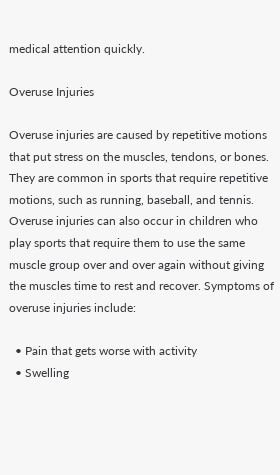medical attention quickly.

Overuse Injuries

Overuse injuries are caused by repetitive motions that put stress on the muscles, tendons, or bones. They are common in sports that require repetitive motions, such as running, baseball, and tennis. Overuse injuries can also occur in children who play sports that require them to use the same muscle group over and over again without giving the muscles time to rest and recover. Symptoms of overuse injuries include:

  • Pain that gets worse with activity
  • Swelling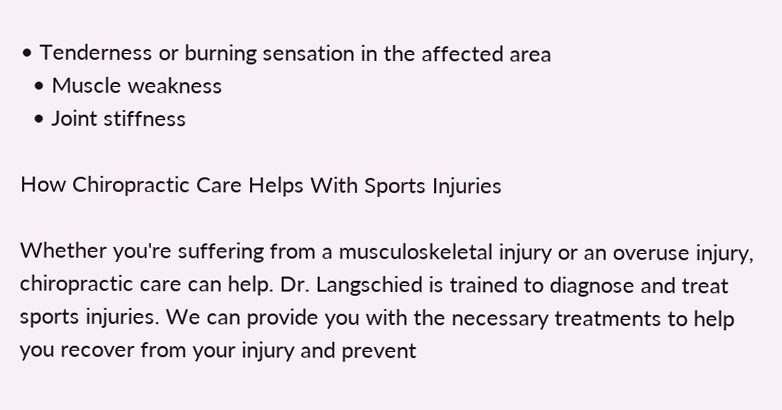• Tenderness or burning sensation in the affected area
  • Muscle weakness
  • Joint stiffness

How Chiropractic Care Helps With Sports Injuries

Whether you're suffering from a musculoskeletal injury or an overuse injury, chiropractic care can help. Dr. Langschied is trained to diagnose and treat sports injuries. We can provide you with the necessary treatments to help you recover from your injury and prevent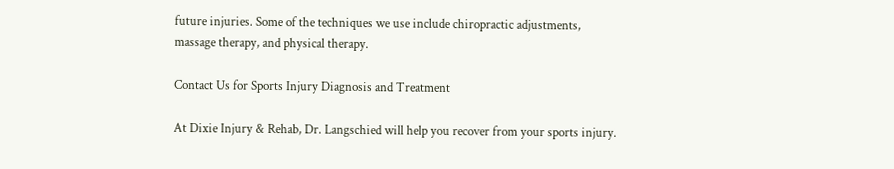future injuries. Some of the techniques we use include chiropractic adjustments, massage therapy, and physical therapy.

Contact Us for Sports Injury Diagnosis and Treatment

At Dixie Injury & Rehab, Dr. Langschied will help you recover from your sports injury.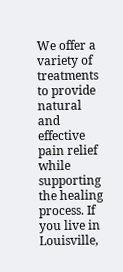We offer a variety of treatments to provide natural and effective pain relief while supporting the healing process. If you live in Louisville,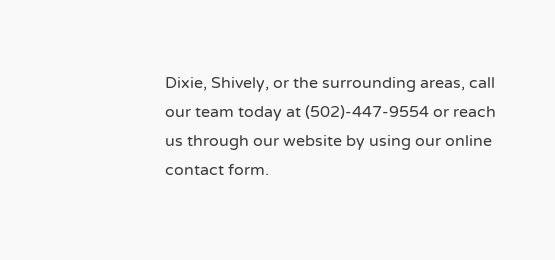Dixie, Shively, or the surrounding areas, call our team today at (502)-447-9554 or reach us through our website by using our online contact form.